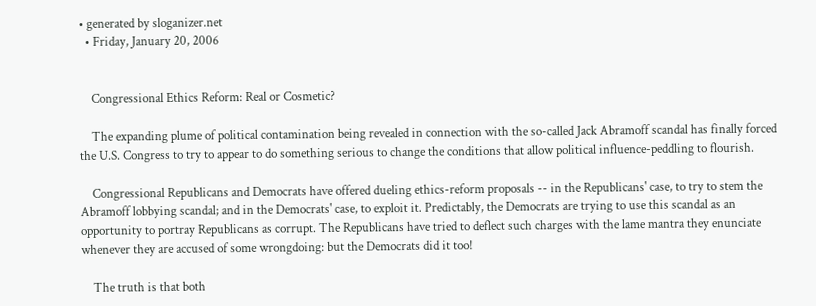• generated by sloganizer.net
  • Friday, January 20, 2006


    Congressional Ethics Reform: Real or Cosmetic?

    The expanding plume of political contamination being revealed in connection with the so-called Jack Abramoff scandal has finally forced the U.S. Congress to try to appear to do something serious to change the conditions that allow political influence-peddling to flourish.

    Congressional Republicans and Democrats have offered dueling ethics-reform proposals -- in the Republicans' case, to try to stem the Abramoff lobbying scandal; and in the Democrats' case, to exploit it. Predictably, the Democrats are trying to use this scandal as an opportunity to portray Republicans as corrupt. The Republicans have tried to deflect such charges with the lame mantra they enunciate whenever they are accused of some wrongdoing: but the Democrats did it too!

    The truth is that both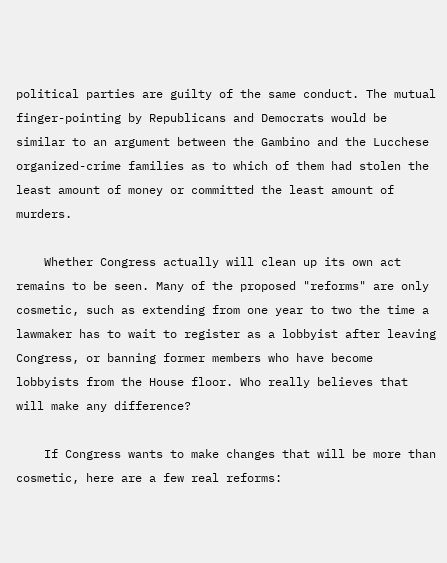political parties are guilty of the same conduct. The mutual finger-pointing by Republicans and Democrats would be similar to an argument between the Gambino and the Lucchese organized-crime families as to which of them had stolen the least amount of money or committed the least amount of murders.

    Whether Congress actually will clean up its own act remains to be seen. Many of the proposed "reforms" are only cosmetic, such as extending from one year to two the time a lawmaker has to wait to register as a lobbyist after leaving Congress, or banning former members who have become lobbyists from the House floor. Who really believes that will make any difference?

    If Congress wants to make changes that will be more than cosmetic, here are a few real reforms: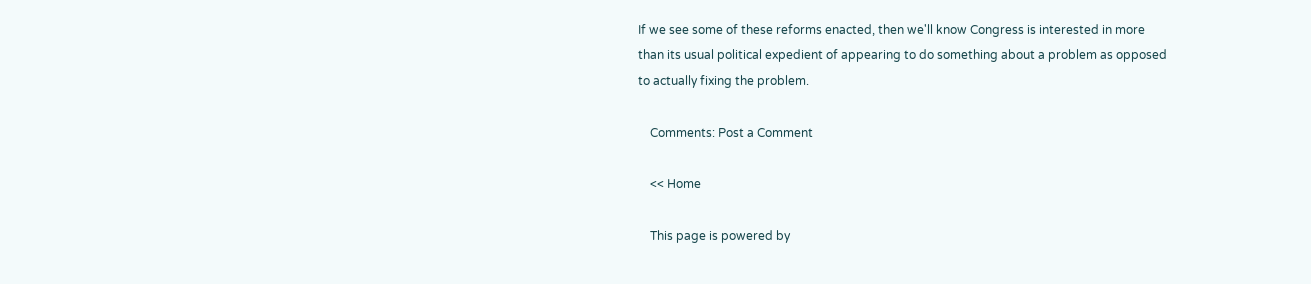If we see some of these reforms enacted, then we'll know Congress is interested in more than its usual political expedient of appearing to do something about a problem as opposed to actually fixing the problem.

    Comments: Post a Comment

    << Home

    This page is powered by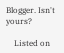Blogger. Isn't yours?

    Listed on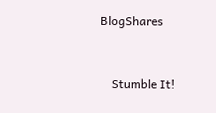BlogShares


    Stumble It!